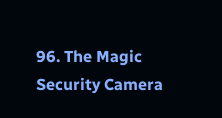96. The Magic Security Camera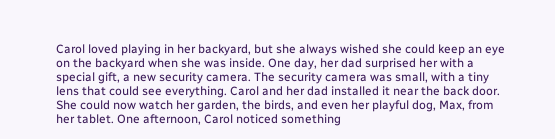Carol loved playing in her backyard, but she always wished she could keep an eye on the backyard when she was inside. One day, her dad surprised her with a special gift, a new security camera. The security camera was small, with a tiny lens that could see everything. Carol and her dad installed it near the back door. She could now watch her garden, the birds, and even her playful dog, Max, from her tablet. One afternoon, Carol noticed something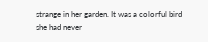strange in her garden. It was a colorful bird she had never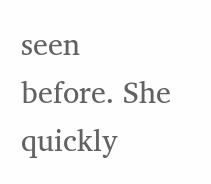seen before. She quickly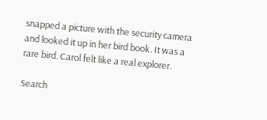snapped a picture with the security camera and looked it up in her bird book. It was a rare bird. Carol felt like a real explorer.

Search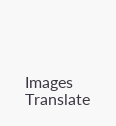Images      Translate